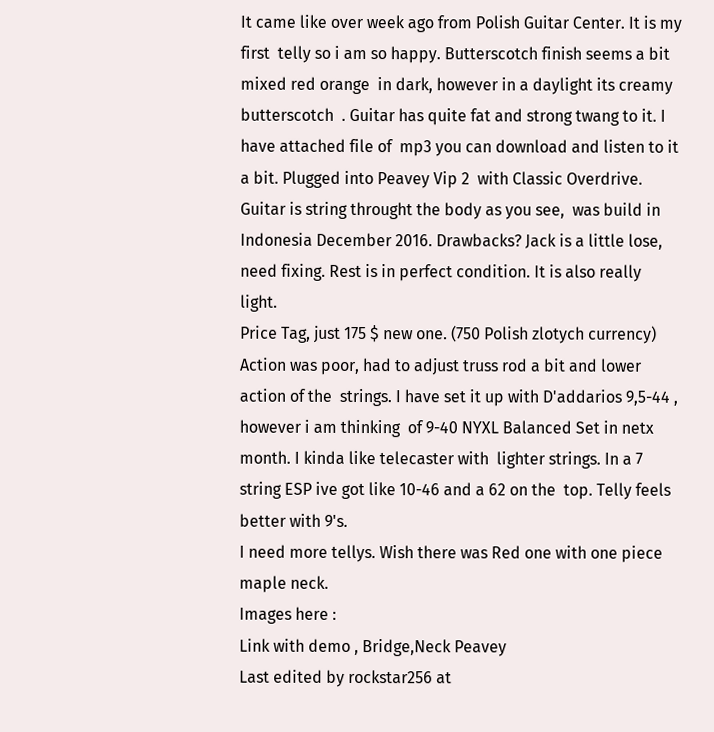It came like over week ago from Polish Guitar Center. It is my first  telly so i am so happy. Butterscotch finish seems a bit mixed red orange  in dark, however in a daylight its creamy butterscotch  . Guitar has quite fat and strong twang to it. I have attached file of  mp3 you can download and listen to it a bit. Plugged into Peavey Vip 2  with Classic Overdrive. Guitar is string throught the body as you see,  was build in Indonesia December 2016. Drawbacks? Jack is a little lose,  need fixing. Rest is in perfect condition. It is also really light.
Price Tag, just 175 $ new one. (750 Polish zlotych currency)
Action was poor, had to adjust truss rod a bit and lower action of the  strings. I have set it up with D'addarios 9,5-44 , however i am thinking  of 9-40 NYXL Balanced Set in netx month. I kinda like telecaster with  lighter strings. In a 7 string ESP ive got like 10-46 and a 62 on the  top. Telly feels better with 9's.
I need more tellys. Wish there was Red one with one piece maple neck.
Images here :
Link with demo , Bridge,Neck Peavey
Last edited by rockstar256 at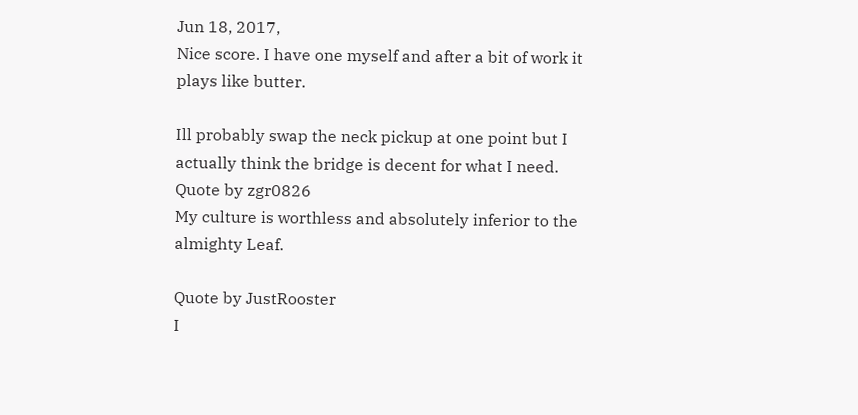Jun 18, 2017,
Nice score. I have one myself and after a bit of work it plays like butter.

Ill probably swap the neck pickup at one point but I actually think the bridge is decent for what I need.
Quote by zgr0826
My culture is worthless and absolutely inferior to the almighty Leaf.

Quote by JustRooster
I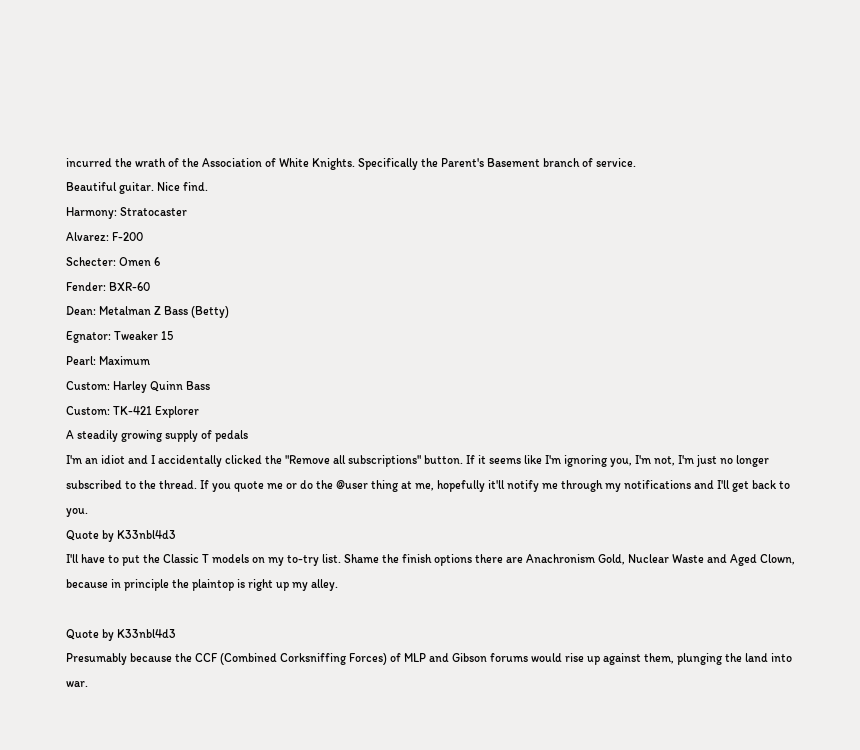incurred the wrath of the Association of White Knights. Specifically the Parent's Basement branch of service.
Beautiful guitar. Nice find.
Harmony: Stratocaster
Alvarez: F-200
Schecter: Omen 6
Fender: BXR-60
Dean: Metalman Z Bass (Betty)
Egnator: Tweaker 15
Pearl: Maximum
Custom: Harley Quinn Bass
Custom: TK-421 Explorer
A steadily growing supply of pedals
I'm an idiot and I accidentally clicked the "Remove all subscriptions" button. If it seems like I'm ignoring you, I'm not, I'm just no longer subscribed to the thread. If you quote me or do the @user thing at me, hopefully it'll notify me through my notifications and I'll get back to you.
Quote by K33nbl4d3
I'll have to put the Classic T models on my to-try list. Shame the finish options there are Anachronism Gold, Nuclear Waste and Aged Clown, because in principle the plaintop is right up my alley.

Quote by K33nbl4d3
Presumably because the CCF (Combined Corksniffing Forces) of MLP and Gibson forums would rise up against them, plunging the land into war.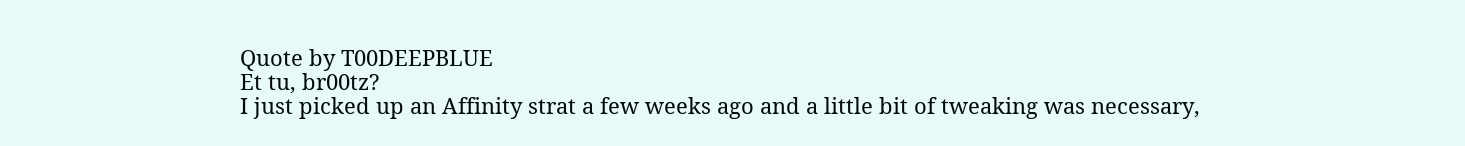Quote by T00DEEPBLUE
Et tu, br00tz?
I just picked up an Affinity strat a few weeks ago and a little bit of tweaking was necessary,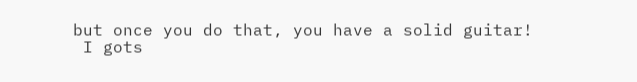but once you do that, you have a solid guitar!
 I gots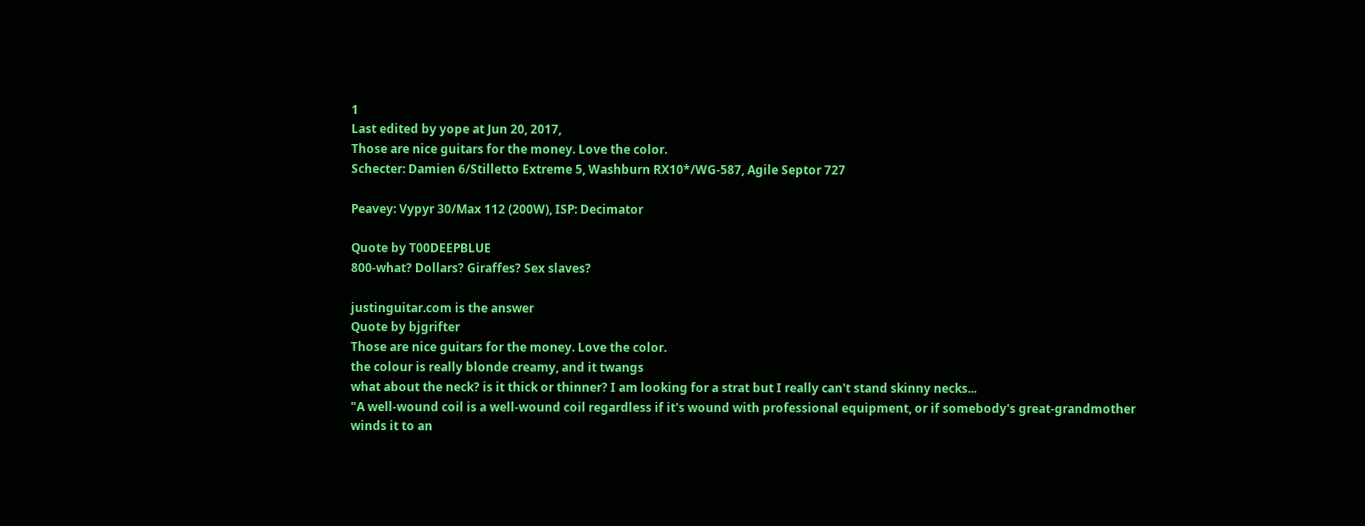1
Last edited by yope at Jun 20, 2017,
Those are nice guitars for the money. Love the color.
Schecter: Damien 6/Stilletto Extreme 5, Washburn RX10*/WG-587, Agile Septor 727

Peavey: Vypyr 30/Max 112 (200W), ISP: Decimator

Quote by T00DEEPBLUE
800-what? Dollars? Giraffes? Sex slaves?

justinguitar.com is the answer
Quote by bjgrifter
Those are nice guitars for the money. Love the color.
the colour is really blonde creamy, and it twangs
what about the neck? is it thick or thinner? I am looking for a strat but I really can't stand skinny necks...
"A well-wound coil is a well-wound coil regardless if it's wound with professional equipment, or if somebody's great-grandmother winds it to an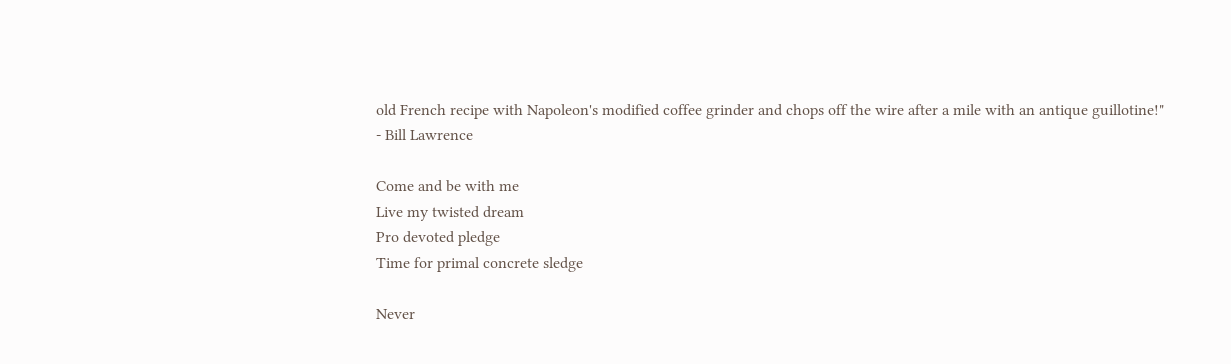old French recipe with Napoleon's modified coffee grinder and chops off the wire after a mile with an antique guillotine!"
- Bill Lawrence

Come and be with me
Live my twisted dream
Pro devoted pledge
Time for primal concrete sledge

Never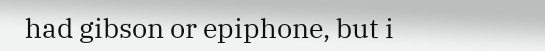had gibson or epiphone, but i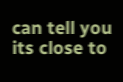can tell you its close to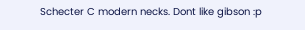Schecter C modern necks. Dont like gibson :p